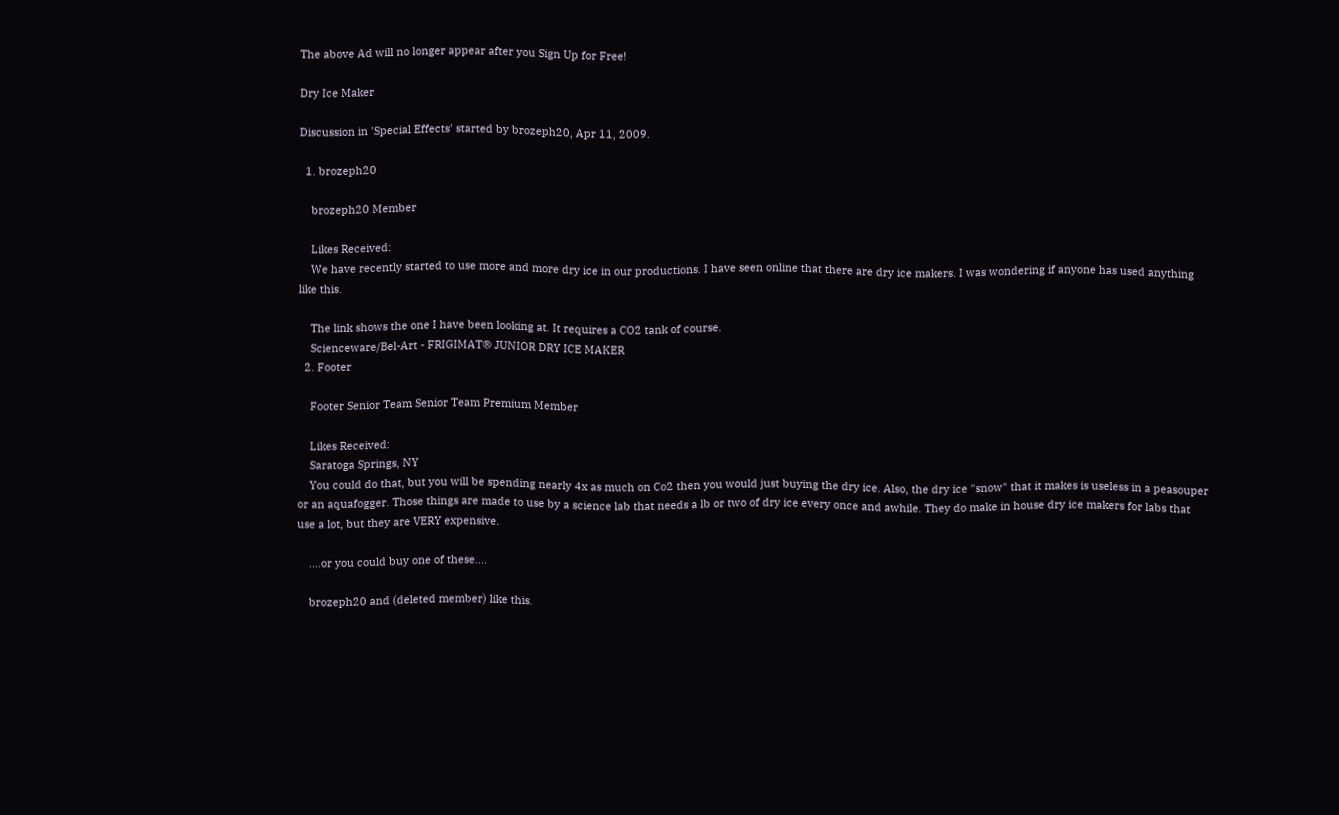The above Ad will no longer appear after you Sign Up for Free!

Dry Ice Maker

Discussion in 'Special Effects' started by brozeph20, Apr 11, 2009.

  1. brozeph20

    brozeph20 Member

    Likes Received:
    We have recently started to use more and more dry ice in our productions. I have seen online that there are dry ice makers. I was wondering if anyone has used anything like this.

    The link shows the one I have been looking at. It requires a CO2 tank of course.
    Scienceware/Bel-Art - FRIGIMAT® JUNIOR DRY ICE MAKER
  2. Footer

    Footer Senior Team Senior Team Premium Member

    Likes Received:
    Saratoga Springs, NY
    You could do that, but you will be spending nearly 4x as much on Co2 then you would just buying the dry ice. Also, the dry ice "snow" that it makes is useless in a peasouper or an aquafogger. Those things are made to use by a science lab that needs a lb or two of dry ice every once and awhile. They do make in house dry ice makers for labs that use a lot, but they are VERY expensive.

    ....or you could buy one of these....

    brozeph20 and (deleted member) like this.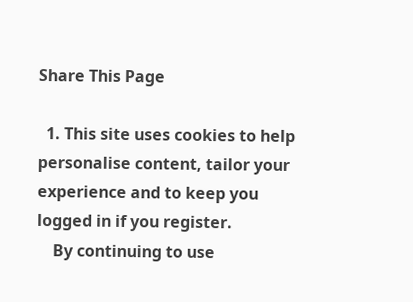Share This Page

  1. This site uses cookies to help personalise content, tailor your experience and to keep you logged in if you register.
    By continuing to use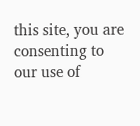this site, you are consenting to our use of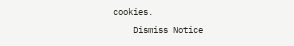cookies.
    Dismiss Notice